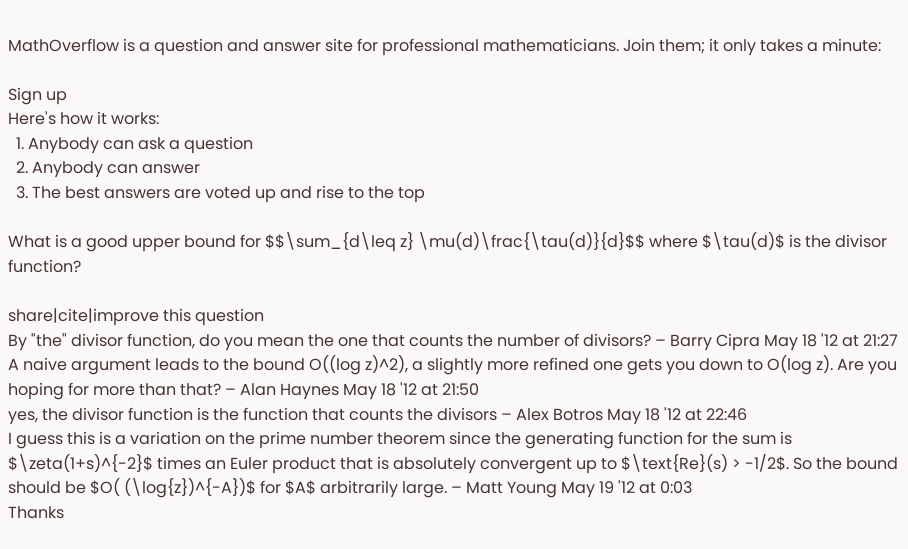MathOverflow is a question and answer site for professional mathematicians. Join them; it only takes a minute:

Sign up
Here's how it works:
  1. Anybody can ask a question
  2. Anybody can answer
  3. The best answers are voted up and rise to the top

What is a good upper bound for $$\sum_{d\leq z} \mu(d)\frac{\tau(d)}{d}$$ where $\tau(d)$ is the divisor function?

share|cite|improve this question
By "the" divisor function, do you mean the one that counts the number of divisors? – Barry Cipra May 18 '12 at 21:27
A naive argument leads to the bound O((log z)^2), a slightly more refined one gets you down to O(log z). Are you hoping for more than that? – Alan Haynes May 18 '12 at 21:50
yes, the divisor function is the function that counts the divisors – Alex Botros May 18 '12 at 22:46
I guess this is a variation on the prime number theorem since the generating function for the sum is $\zeta(1+s)^{-2}$ times an Euler product that is absolutely convergent up to $\text{Re}(s) > -1/2$. So the bound should be $O( (\log{z})^{-A})$ for $A$ arbitrarily large. – Matt Young May 19 '12 at 0:03
Thanks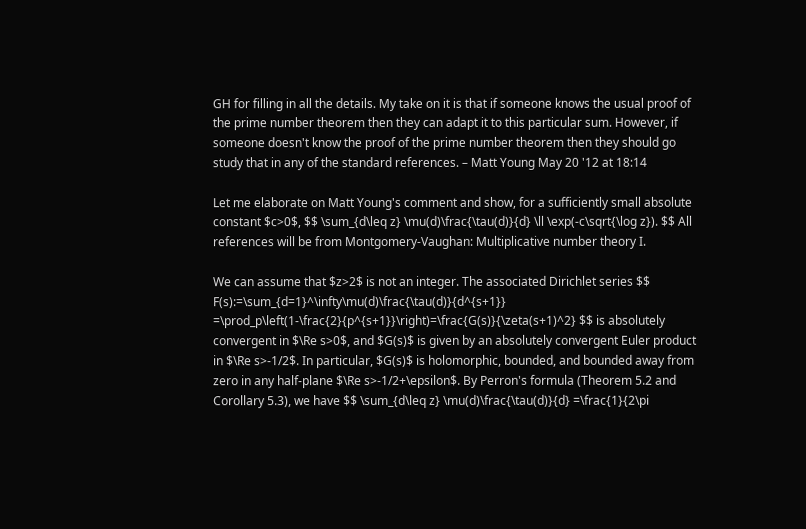GH for filling in all the details. My take on it is that if someone knows the usual proof of the prime number theorem then they can adapt it to this particular sum. However, if someone doesn't know the proof of the prime number theorem then they should go study that in any of the standard references. – Matt Young May 20 '12 at 18:14

Let me elaborate on Matt Young's comment and show, for a sufficiently small absolute constant $c>0$, $$ \sum_{d\leq z} \mu(d)\frac{\tau(d)}{d} \ll \exp(-c\sqrt{\log z}). $$ All references will be from Montgomery-Vaughan: Multiplicative number theory I.

We can assume that $z>2$ is not an integer. The associated Dirichlet series $$ F(s):=\sum_{d=1}^\infty\mu(d)\frac{\tau(d)}{d^{s+1}} =\prod_p\left(1-\frac{2}{p^{s+1}}\right)=\frac{G(s)}{\zeta(s+1)^2} $$ is absolutely convergent in $\Re s>0$, and $G(s)$ is given by an absolutely convergent Euler product in $\Re s>-1/2$. In particular, $G(s)$ is holomorphic, bounded, and bounded away from zero in any half-plane $\Re s>-1/2+\epsilon$. By Perron's formula (Theorem 5.2 and Corollary 5.3), we have $$ \sum_{d\leq z} \mu(d)\frac{\tau(d)}{d} =\frac{1}{2\pi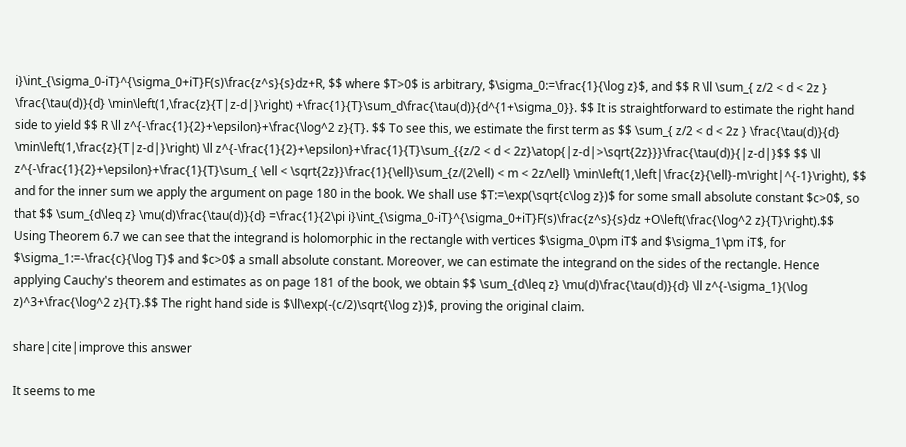i}\int_{\sigma_0-iT}^{\sigma_0+iT}F(s)\frac{z^s}{s}dz+R, $$ where $T>0$ is arbitrary, $\sigma_0:=\frac{1}{\log z}$, and $$ R \ll \sum_{ z/2 < d < 2z } \frac{\tau(d)}{d} \min\left(1,\frac{z}{T|z-d|}\right) +\frac{1}{T}\sum_d\frac{\tau(d)}{d^{1+\sigma_0}}. $$ It is straightforward to estimate the right hand side to yield $$ R \ll z^{-\frac{1}{2}+\epsilon}+\frac{\log^2 z}{T}. $$ To see this, we estimate the first term as $$ \sum_{ z/2 < d < 2z } \frac{\tau(d)}{d} \min\left(1,\frac{z}{T|z-d|}\right) \ll z^{-\frac{1}{2}+\epsilon}+\frac{1}{T}\sum_{{z/2 < d < 2z}\atop{|z-d|>\sqrt{2z}}}\frac{\tau(d)}{|z-d|}$$ $$ \ll z^{-\frac{1}{2}+\epsilon}+\frac{1}{T}\sum_{ \ell < \sqrt{2z}}\frac{1}{\ell}\sum_{z/(2\ell) < m < 2z/\ell} \min\left(1,\left|\frac{z}{\ell}-m\right|^{-1}\right), $$ and for the inner sum we apply the argument on page 180 in the book. We shall use $T:=\exp(\sqrt{c\log z})$ for some small absolute constant $c>0$, so that $$ \sum_{d\leq z} \mu(d)\frac{\tau(d)}{d} =\frac{1}{2\pi i}\int_{\sigma_0-iT}^{\sigma_0+iT}F(s)\frac{z^s}{s}dz +O\left(\frac{\log^2 z}{T}\right).$$ Using Theorem 6.7 we can see that the integrand is holomorphic in the rectangle with vertices $\sigma_0\pm iT$ and $\sigma_1\pm iT$, for $\sigma_1:=-\frac{c}{\log T}$ and $c>0$ a small absolute constant. Moreover, we can estimate the integrand on the sides of the rectangle. Hence applying Cauchy's theorem and estimates as on page 181 of the book, we obtain $$ \sum_{d\leq z} \mu(d)\frac{\tau(d)}{d} \ll z^{-\sigma_1}(\log z)^3+\frac{\log^2 z}{T}.$$ The right hand side is $\ll\exp(-(c/2)\sqrt{\log z})$, proving the original claim.

share|cite|improve this answer

It seems to me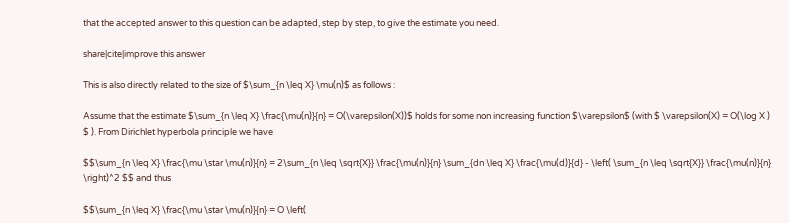that the accepted answer to this question can be adapted, step by step, to give the estimate you need.

share|cite|improve this answer

This is also directly related to the size of $\sum_{n \leq X} \mu(n)$ as follows :

Assume that the estimate $\sum_{n \leq X} \frac{\mu(n)}{n} = O(\varepsilon(X))$ holds for some non increasing function $\varepsilon$ (with $ \varepsilon(X) = O(\log X ) $ ). From Dirichlet hyperbola principle we have

$$\sum_{n \leq X} \frac{\mu \star \mu(n)}{n} = 2\sum_{n \leq \sqrt{X}} \frac{\mu(n)}{n} \sum_{dn \leq X} \frac{\mu(d)}{d} - \left( \sum_{n \leq \sqrt{X}} \frac{\mu(n)}{n} \right)^2 $$ and thus

$$\sum_{n \leq X} \frac{\mu \star \mu(n)}{n} = O \left(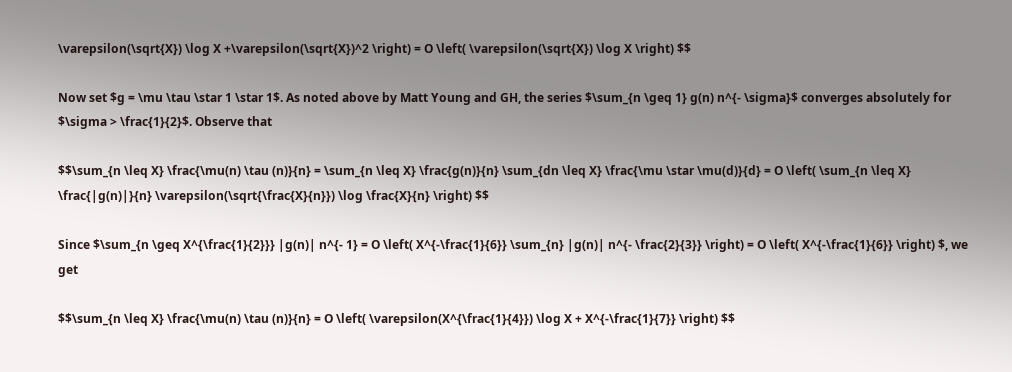\varepsilon(\sqrt{X}) \log X +\varepsilon(\sqrt{X})^2 \right) = O \left( \varepsilon(\sqrt{X}) \log X \right) $$

Now set $g = \mu \tau \star 1 \star 1$. As noted above by Matt Young and GH, the series $\sum_{n \geq 1} g(n) n^{- \sigma}$ converges absolutely for $\sigma > \frac{1}{2}$. Observe that

$$\sum_{n \leq X} \frac{\mu(n) \tau (n)}{n} = \sum_{n \leq X} \frac{g(n)}{n} \sum_{dn \leq X} \frac{\mu \star \mu(d)}{d} = O \left( \sum_{n \leq X} \frac{|g(n)|}{n} \varepsilon(\sqrt{\frac{X}{n}}) \log \frac{X}{n} \right) $$

Since $\sum_{n \geq X^{\frac{1}{2}}} |g(n)| n^{- 1} = O \left( X^{-\frac{1}{6}} \sum_{n} |g(n)| n^{- \frac{2}{3}} \right) = O \left( X^{-\frac{1}{6}} \right) $, we get

$$\sum_{n \leq X} \frac{\mu(n) \tau (n)}{n} = O \left( \varepsilon(X^{\frac{1}{4}}) \log X + X^{-\frac{1}{7}} \right) $$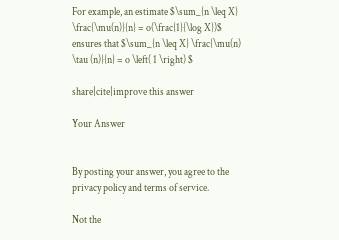For example, an estimate $\sum_{n \leq X} \frac{\mu(n)}{n} = o(\frac{1}{\log X})$ ensures that $\sum_{n \leq X} \frac{\mu(n) \tau (n)}{n} = o \left( 1 \right) $

share|cite|improve this answer

Your Answer


By posting your answer, you agree to the privacy policy and terms of service.

Not the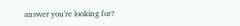answer you're looking for?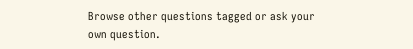Browse other questions tagged or ask your own question.